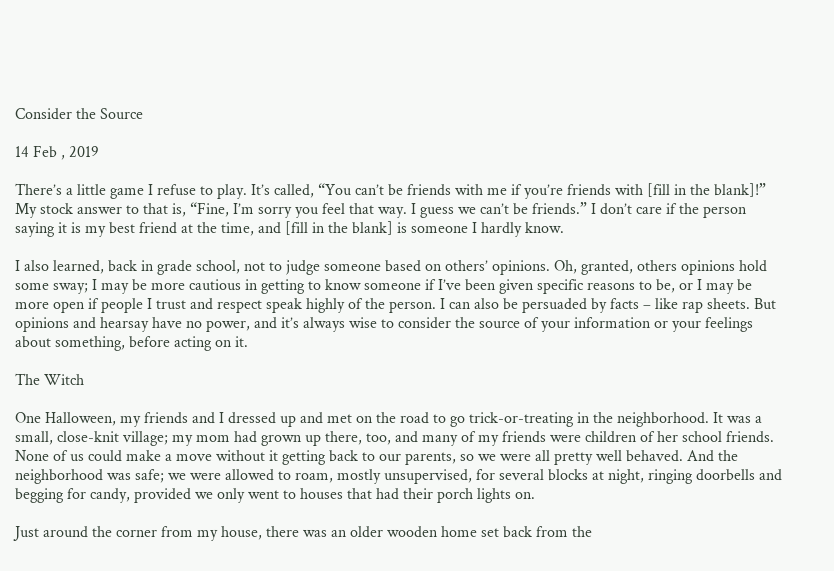Consider the Source

14 Feb , 2019

There’s a little game I refuse to play. It’s called, “You can’t be friends with me if you’re friends with [fill in the blank]!” My stock answer to that is, “Fine, I’m sorry you feel that way. I guess we can’t be friends.” I don’t care if the person saying it is my best friend at the time, and [fill in the blank] is someone I hardly know.

I also learned, back in grade school, not to judge someone based on others’ opinions. Oh, granted, others opinions hold some sway; I may be more cautious in getting to know someone if I’ve been given specific reasons to be, or I may be more open if people I trust and respect speak highly of the person. I can also be persuaded by facts – like rap sheets. But opinions and hearsay have no power, and it’s always wise to consider the source of your information or your feelings about something, before acting on it.

The Witch

One Halloween, my friends and I dressed up and met on the road to go trick-or-treating in the neighborhood. It was a small, close-knit village; my mom had grown up there, too, and many of my friends were children of her school friends. None of us could make a move without it getting back to our parents, so we were all pretty well behaved. And the neighborhood was safe; we were allowed to roam, mostly unsupervised, for several blocks at night, ringing doorbells and begging for candy, provided we only went to houses that had their porch lights on.

Just around the corner from my house, there was an older wooden home set back from the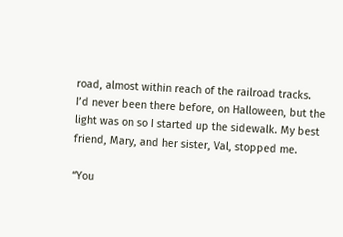road, almost within reach of the railroad tracks. I’d never been there before, on Halloween, but the light was on so I started up the sidewalk. My best friend, Mary, and her sister, Val, stopped me.

“You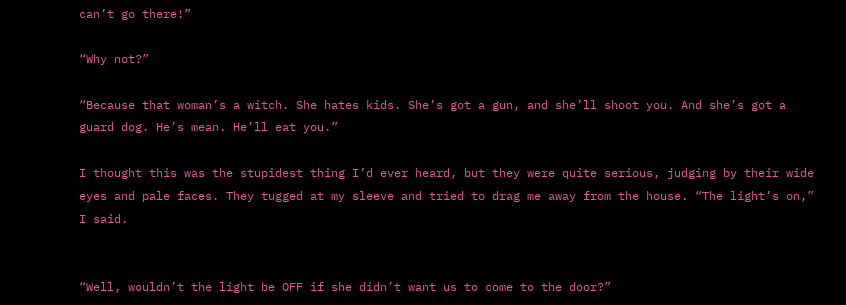can’t go there!”

“Why not?”

“Because that woman’s a witch. She hates kids. She’s got a gun, and she’ll shoot you. And she’s got a guard dog. He’s mean. He’ll eat you.”

I thought this was the stupidest thing I’d ever heard, but they were quite serious, judging by their wide eyes and pale faces. They tugged at my sleeve and tried to drag me away from the house. “The light’s on,” I said.


“Well, wouldn’t the light be OFF if she didn’t want us to come to the door?”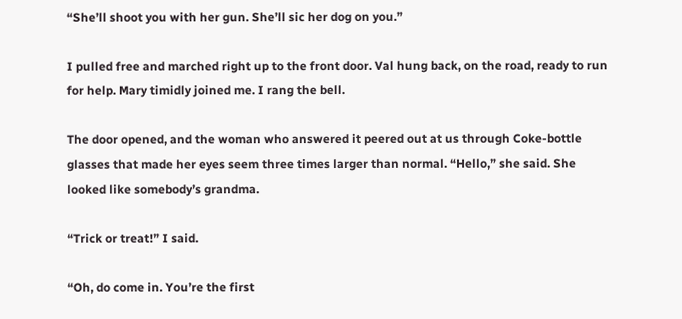“She’ll shoot you with her gun. She’ll sic her dog on you.”

I pulled free and marched right up to the front door. Val hung back, on the road, ready to run for help. Mary timidly joined me. I rang the bell.

The door opened, and the woman who answered it peered out at us through Coke-bottle glasses that made her eyes seem three times larger than normal. “Hello,” she said. She looked like somebody’s grandma.

“Trick or treat!” I said.

“Oh, do come in. You’re the first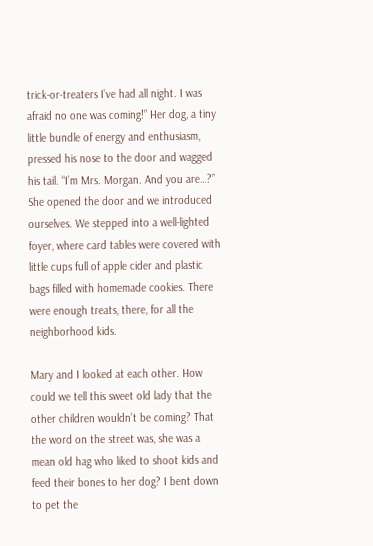trick-or-treaters I’ve had all night. I was afraid no one was coming!” Her dog, a tiny little bundle of energy and enthusiasm, pressed his nose to the door and wagged his tail. “I’m Mrs. Morgan. And you are…?” She opened the door and we introduced ourselves. We stepped into a well-lighted foyer, where card tables were covered with little cups full of apple cider and plastic bags filled with homemade cookies. There were enough treats, there, for all the neighborhood kids.

Mary and I looked at each other. How could we tell this sweet old lady that the other children wouldn’t be coming? That the word on the street was, she was a mean old hag who liked to shoot kids and feed their bones to her dog? I bent down to pet the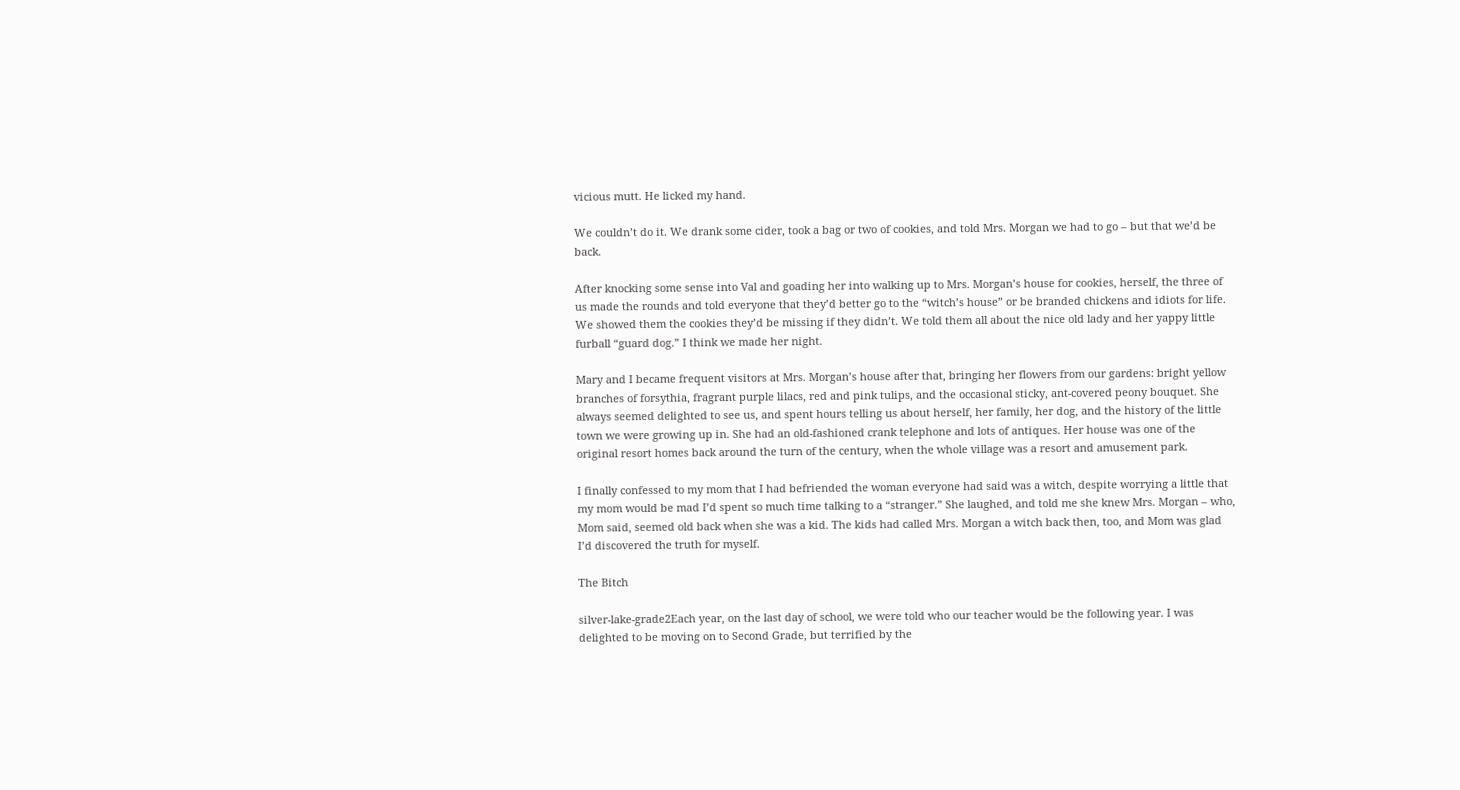vicious mutt. He licked my hand.

We couldn’t do it. We drank some cider, took a bag or two of cookies, and told Mrs. Morgan we had to go – but that we’d be back.

After knocking some sense into Val and goading her into walking up to Mrs. Morgan’s house for cookies, herself, the three of us made the rounds and told everyone that they’d better go to the “witch’s house” or be branded chickens and idiots for life. We showed them the cookies they’d be missing if they didn’t. We told them all about the nice old lady and her yappy little furball “guard dog.” I think we made her night.

Mary and I became frequent visitors at Mrs. Morgan’s house after that, bringing her flowers from our gardens: bright yellow branches of forsythia, fragrant purple lilacs, red and pink tulips, and the occasional sticky, ant-covered peony bouquet. She always seemed delighted to see us, and spent hours telling us about herself, her family, her dog, and the history of the little town we were growing up in. She had an old-fashioned crank telephone and lots of antiques. Her house was one of the original resort homes back around the turn of the century, when the whole village was a resort and amusement park.

I finally confessed to my mom that I had befriended the woman everyone had said was a witch, despite worrying a little that my mom would be mad I’d spent so much time talking to a “stranger.” She laughed, and told me she knew Mrs. Morgan – who, Mom said, seemed old back when she was a kid. The kids had called Mrs. Morgan a witch back then, too, and Mom was glad I’d discovered the truth for myself.

The Bitch

silver-lake-grade2Each year, on the last day of school, we were told who our teacher would be the following year. I was delighted to be moving on to Second Grade, but terrified by the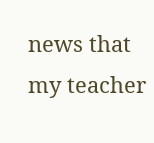news that my teacher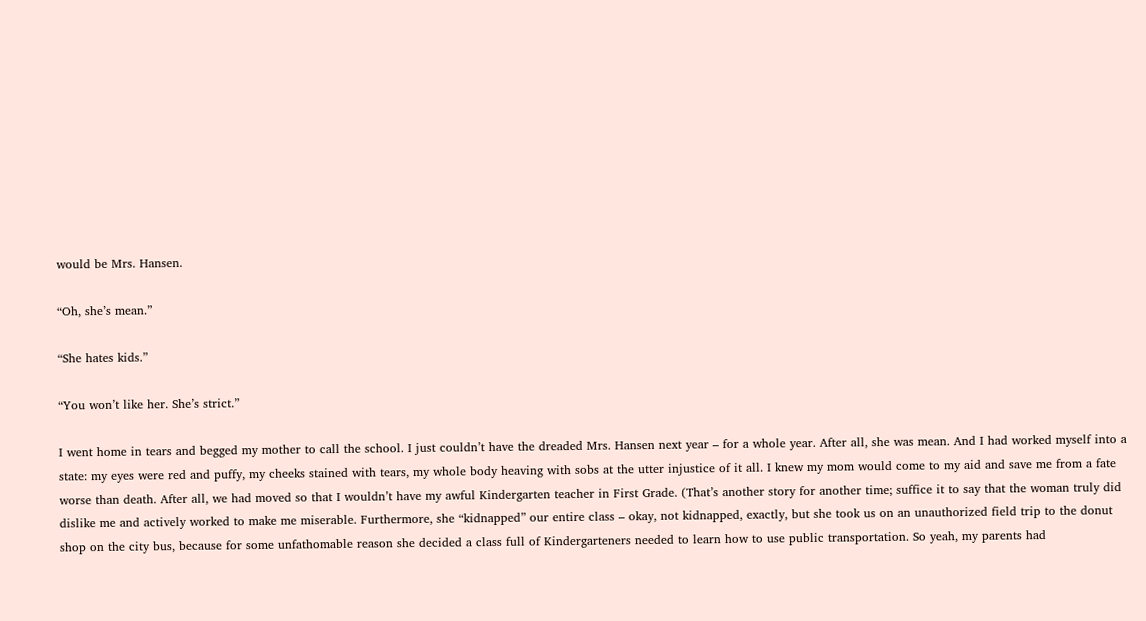would be Mrs. Hansen.

“Oh, she’s mean.”

“She hates kids.”

“You won’t like her. She’s strict.”

I went home in tears and begged my mother to call the school. I just couldn’t have the dreaded Mrs. Hansen next year – for a whole year. After all, she was mean. And I had worked myself into a state: my eyes were red and puffy, my cheeks stained with tears, my whole body heaving with sobs at the utter injustice of it all. I knew my mom would come to my aid and save me from a fate worse than death. After all, we had moved so that I wouldn’t have my awful Kindergarten teacher in First Grade. (That’s another story for another time; suffice it to say that the woman truly did dislike me and actively worked to make me miserable. Furthermore, she “kidnapped” our entire class – okay, not kidnapped, exactly, but she took us on an unauthorized field trip to the donut shop on the city bus, because for some unfathomable reason she decided a class full of Kindergarteners needed to learn how to use public transportation. So yeah, my parents had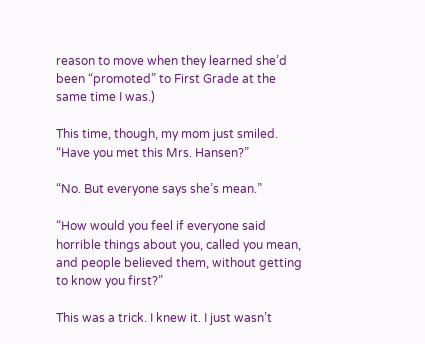reason to move when they learned she’d been “promoted” to First Grade at the same time I was.)

This time, though, my mom just smiled. “Have you met this Mrs. Hansen?”

“No. But everyone says she’s mean.”

“How would you feel if everyone said horrible things about you, called you mean, and people believed them, without getting to know you first?”

This was a trick. I knew it. I just wasn’t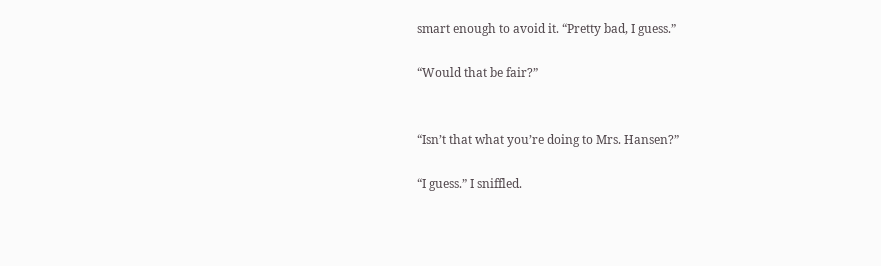smart enough to avoid it. “Pretty bad, I guess.”

“Would that be fair?”


“Isn’t that what you’re doing to Mrs. Hansen?”

“I guess.” I sniffled.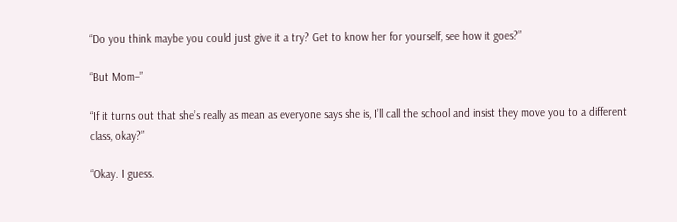“Do you think maybe you could just give it a try? Get to know her for yourself, see how it goes?”

“But Mom–”

“If it turns out that she’s really as mean as everyone says she is, I’ll call the school and insist they move you to a different class, okay?”

“Okay. I guess.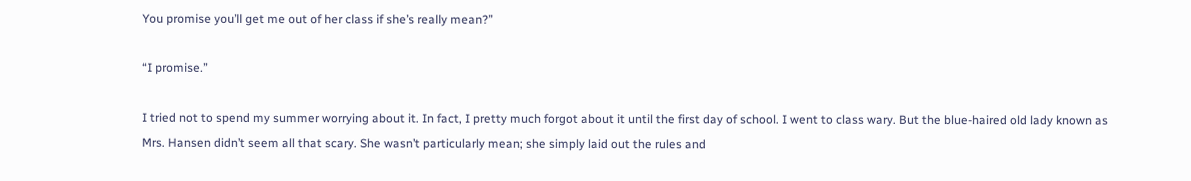You promise you’ll get me out of her class if she’s really mean?”

“I promise.”

I tried not to spend my summer worrying about it. In fact, I pretty much forgot about it until the first day of school. I went to class wary. But the blue-haired old lady known as Mrs. Hansen didn’t seem all that scary. She wasn’t particularly mean; she simply laid out the rules and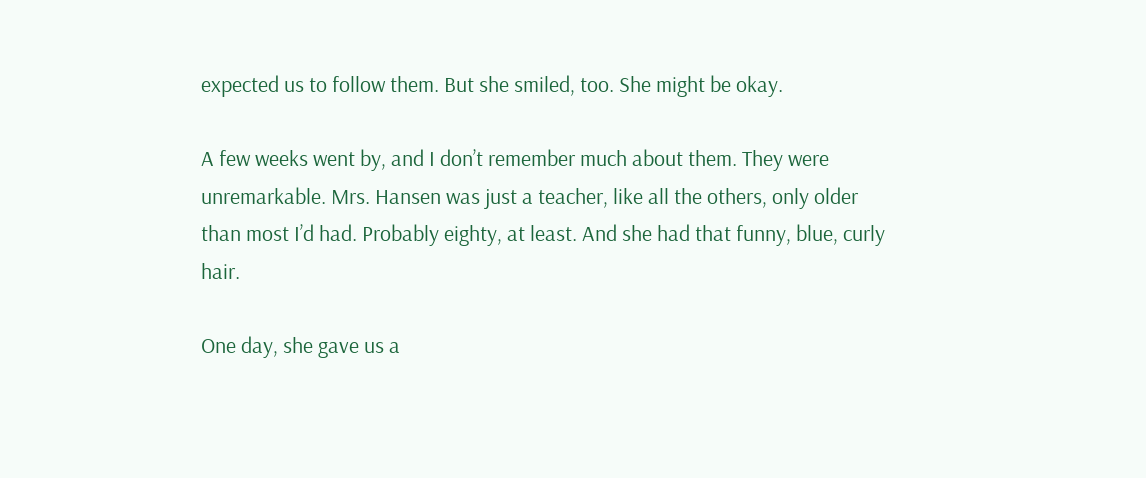expected us to follow them. But she smiled, too. She might be okay.

A few weeks went by, and I don’t remember much about them. They were unremarkable. Mrs. Hansen was just a teacher, like all the others, only older than most I’d had. Probably eighty, at least. And she had that funny, blue, curly hair.

One day, she gave us a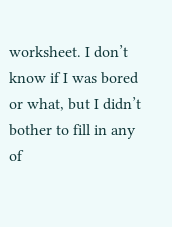worksheet. I don’t know if I was bored or what, but I didn’t bother to fill in any of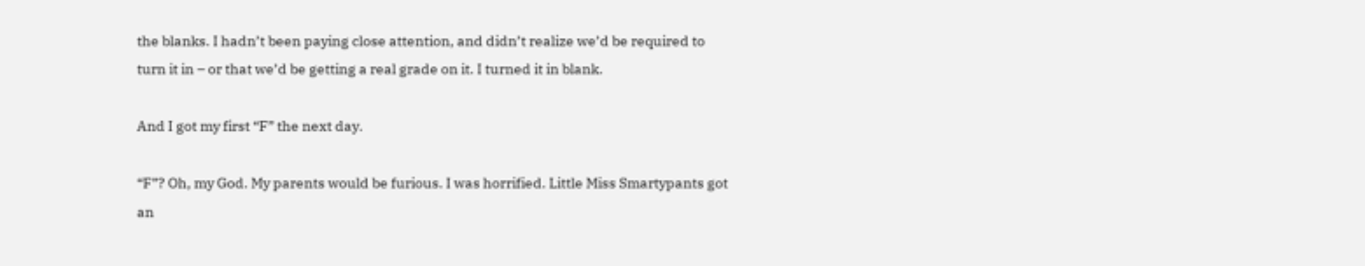the blanks. I hadn’t been paying close attention, and didn’t realize we’d be required to turn it in – or that we’d be getting a real grade on it. I turned it in blank.

And I got my first “F” the next day.

“F”? Oh, my God. My parents would be furious. I was horrified. Little Miss Smartypants got an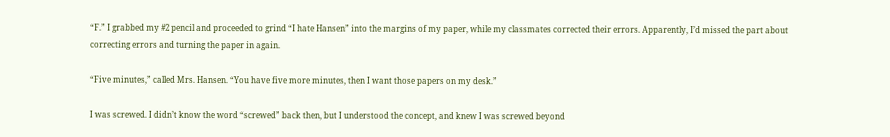“F.” I grabbed my #2 pencil and proceeded to grind “I hate Hansen” into the margins of my paper, while my classmates corrected their errors. Apparently, I’d missed the part about correcting errors and turning the paper in again.

“Five minutes,” called Mrs. Hansen. “You have five more minutes, then I want those papers on my desk.”

I was screwed. I didn’t know the word “screwed” back then, but I understood the concept, and knew I was screwed beyond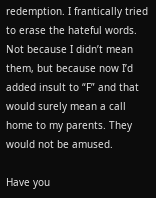redemption. I frantically tried to erase the hateful words. Not because I didn’t mean them, but because now I’d added insult to “F” and that would surely mean a call home to my parents. They would not be amused.

Have you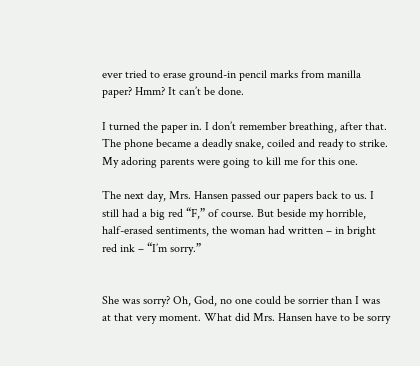ever tried to erase ground-in pencil marks from manilla paper? Hmm? It can’t be done.

I turned the paper in. I don’t remember breathing, after that. The phone became a deadly snake, coiled and ready to strike. My adoring parents were going to kill me for this one.

The next day, Mrs. Hansen passed our papers back to us. I still had a big red “F,” of course. But beside my horrible, half-erased sentiments, the woman had written – in bright red ink – “I’m sorry.”


She was sorry? Oh, God, no one could be sorrier than I was at that very moment. What did Mrs. Hansen have to be sorry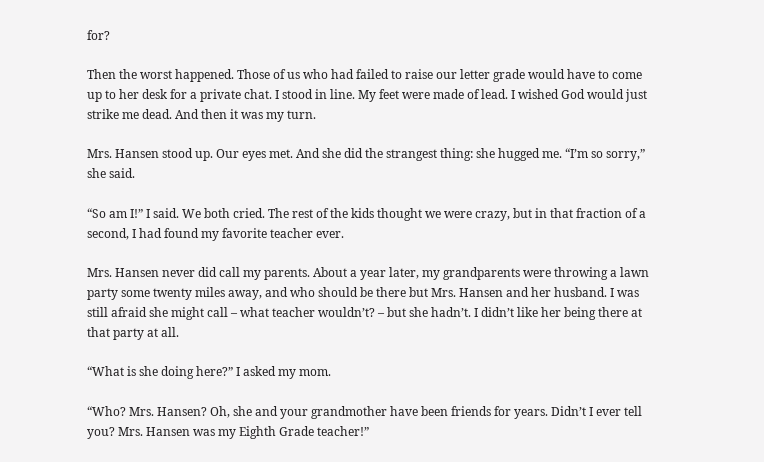for?

Then the worst happened. Those of us who had failed to raise our letter grade would have to come up to her desk for a private chat. I stood in line. My feet were made of lead. I wished God would just strike me dead. And then it was my turn.

Mrs. Hansen stood up. Our eyes met. And she did the strangest thing: she hugged me. “I’m so sorry,” she said.

“So am I!” I said. We both cried. The rest of the kids thought we were crazy, but in that fraction of a second, I had found my favorite teacher ever.

Mrs. Hansen never did call my parents. About a year later, my grandparents were throwing a lawn party some twenty miles away, and who should be there but Mrs. Hansen and her husband. I was still afraid she might call – what teacher wouldn’t? – but she hadn’t. I didn’t like her being there at that party at all.

“What is she doing here?” I asked my mom.

“Who? Mrs. Hansen? Oh, she and your grandmother have been friends for years. Didn’t I ever tell you? Mrs. Hansen was my Eighth Grade teacher!”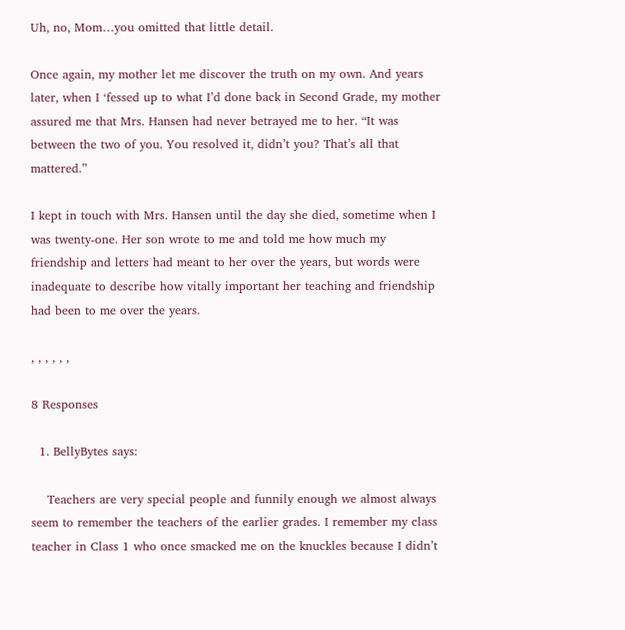Uh, no, Mom…you omitted that little detail.

Once again, my mother let me discover the truth on my own. And years later, when I ‘fessed up to what I’d done back in Second Grade, my mother assured me that Mrs. Hansen had never betrayed me to her. “It was between the two of you. You resolved it, didn’t you? That’s all that mattered.”

I kept in touch with Mrs. Hansen until the day she died, sometime when I was twenty-one. Her son wrote to me and told me how much my friendship and letters had meant to her over the years, but words were inadequate to describe how vitally important her teaching and friendship had been to me over the years.

, , , , , ,

8 Responses

  1. BellyBytes says:

    Teachers are very special people and funnily enough we almost always seem to remember the teachers of the earlier grades. I remember my class teacher in Class 1 who once smacked me on the knuckles because I didn’t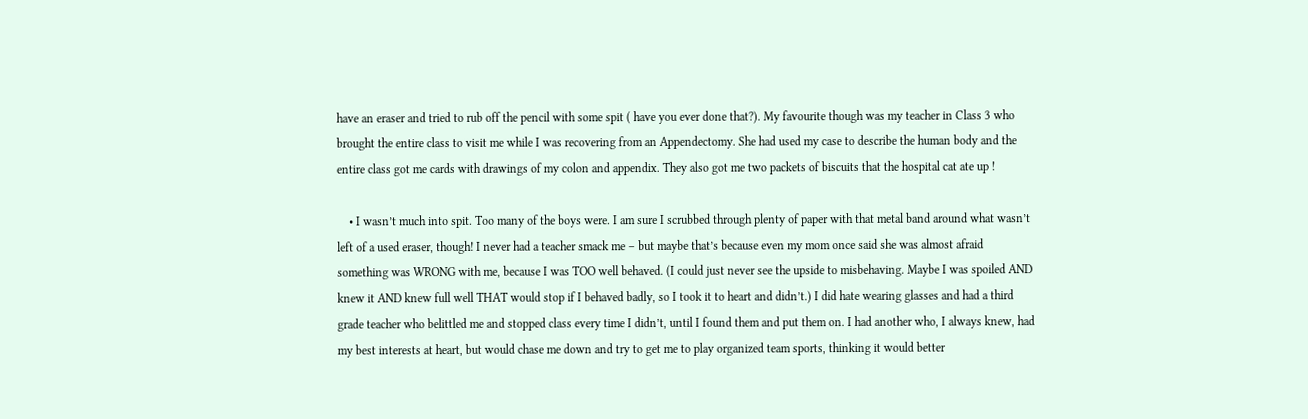have an eraser and tried to rub off the pencil with some spit ( have you ever done that?). My favourite though was my teacher in Class 3 who brought the entire class to visit me while I was recovering from an Appendectomy. She had used my case to describe the human body and the entire class got me cards with drawings of my colon and appendix. They also got me two packets of biscuits that the hospital cat ate up !

    • I wasn’t much into spit. Too many of the boys were. I am sure I scrubbed through plenty of paper with that metal band around what wasn’t left of a used eraser, though! I never had a teacher smack me – but maybe that’s because even my mom once said she was almost afraid something was WRONG with me, because I was TOO well behaved. (I could just never see the upside to misbehaving. Maybe I was spoiled AND knew it AND knew full well THAT would stop if I behaved badly, so I took it to heart and didn’t.) I did hate wearing glasses and had a third grade teacher who belittled me and stopped class every time I didn’t, until I found them and put them on. I had another who, I always knew, had my best interests at heart, but would chase me down and try to get me to play organized team sports, thinking it would better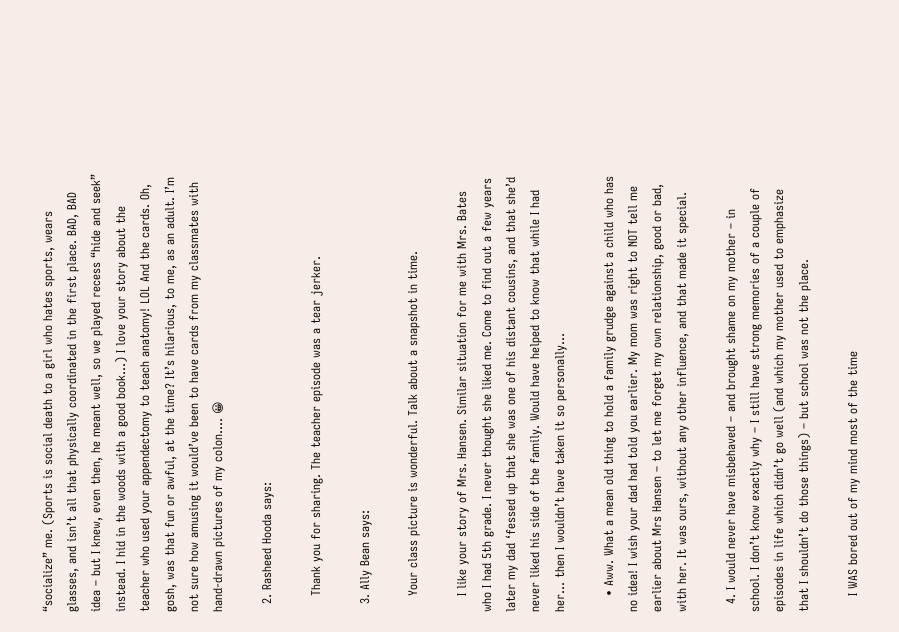“socialize” me. (Sports is social death to a girl who hates sports, wears glasses, and isn’t all that physically coordinated in the first place. BAD, BAD idea – but I knew, even then, he meant well, so we played recess “hide and seek” instead. I hid in the woods with a good book…) I love your story about the teacher who used your appendectomy to teach anatomy! LOL And the cards. Oh, gosh, was that fun or awful, at the time? It’s hilarious, to me, as an adult. I’m not sure how amusing it would’ve been to have cards from my classmates with hand-drawn pictures of my colon…. 😀

  2. Rasheed Hooda says:

    Thank you for sharing. The teacher episode was a tear jerker.

  3. Ally Bean says:

    Your class picture is wonderful. Talk about a snapshot in time.

    I like your story of Mrs. Hansen. Similar situation for me with Mrs. Bates who I had 5th grade. I never thought she liked me. Come to find out a few years later my dad ‘fessed up that she was one of his distant cousins, and that she’d never liked his side of the family. Would have helped to know that while I had her… then I wouldn’t have taken it so personally…

    • Aww. What a mean old thing to hold a family grudge against a child who has no idea! I wish your dad had told you earlier. My mom was right to NOT tell me earlier about Mrs Hansen – to let me forget my own relationship, good or bad, with her. It was ours, without any other influence, and that made it special.

  4. I would never have misbehaved – and brought shame on my mother – in school. I don’t know exactly why – I still have strong memories of a couple of episodes in life which didn’t go well (and which my mother used to emphasize that I shouldn’t do those things) – but school was not the place.

    I WAS bored out of my mind most of the time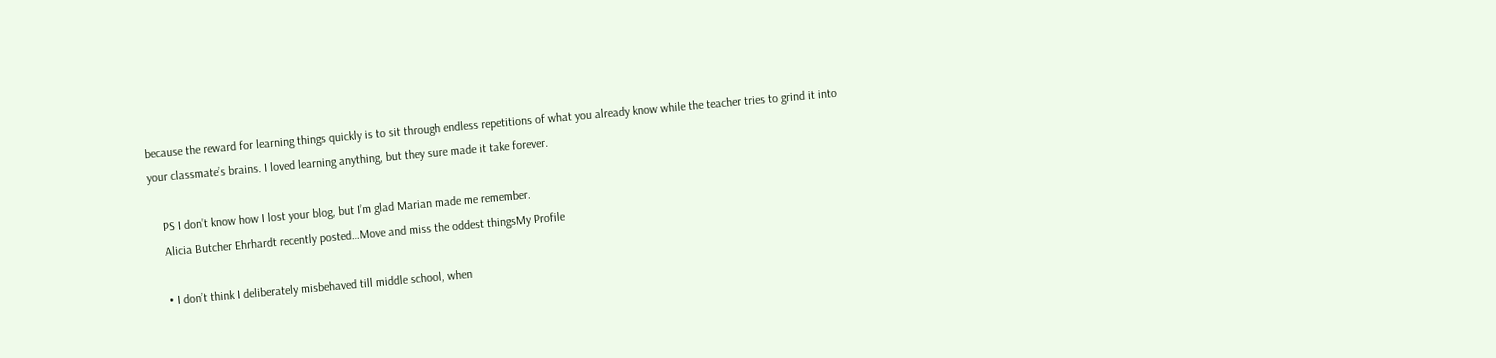because the reward for learning things quickly is to sit through endless repetitions of what you already know while the teacher tries to grind it into your classmate’s brains. I loved learning anything, but they sure made it take forever.

    PS I don’t know how I lost your blog, but I’m glad Marian made me remember.
    Alicia Butcher Ehrhardt recently posted…Move and miss the oddest thingsMy Profile

    • I don’t think I deliberately misbehaved till middle school, when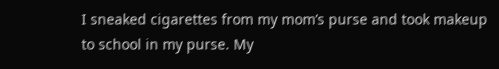I sneaked cigarettes from my mom’s purse and took makeup to school in my purse. My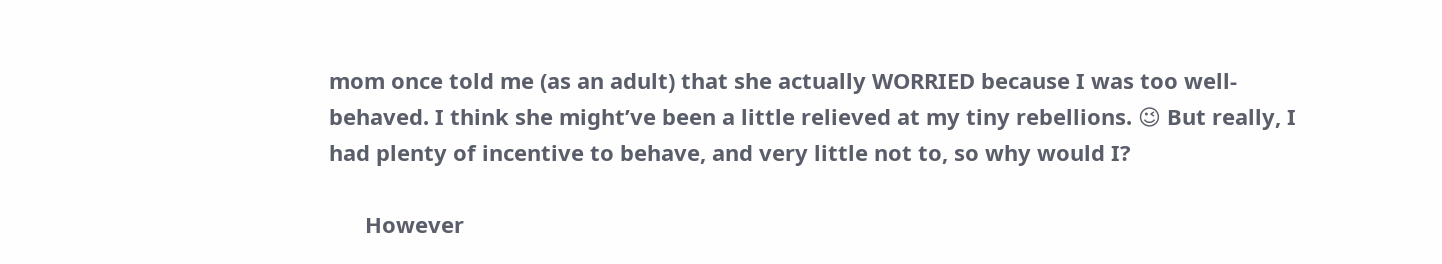mom once told me (as an adult) that she actually WORRIED because I was too well-behaved. I think she might’ve been a little relieved at my tiny rebellions. 😉 But really, I had plenty of incentive to behave, and very little not to, so why would I?

      However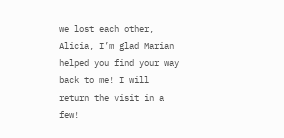we lost each other, Alicia, I’m glad Marian helped you find your way back to me! I will return the visit in a few!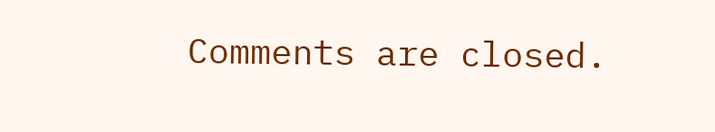Comments are closed.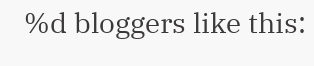%d bloggers like this: